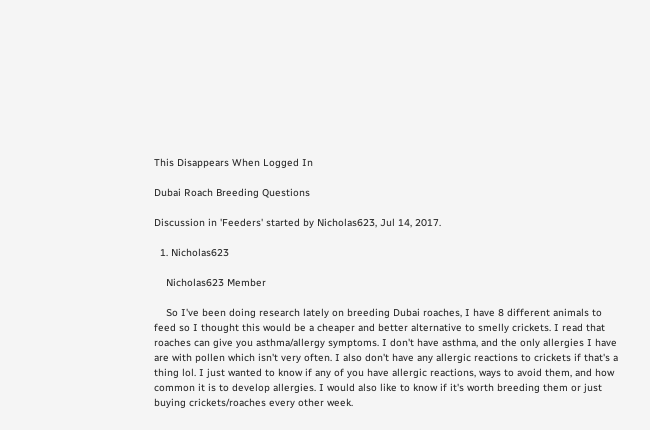This Disappears When Logged In

Dubai Roach Breeding Questions

Discussion in 'Feeders' started by Nicholas623, Jul 14, 2017.

  1. Nicholas623

    Nicholas623 Member

    So I've been doing research lately on breeding Dubai roaches, I have 8 different animals to feed so I thought this would be a cheaper and better alternative to smelly crickets. I read that roaches can give you asthma/allergy symptoms. I don't have asthma, and the only allergies I have are with pollen which isn't very often. I also don't have any allergic reactions to crickets if that's a thing lol. I just wanted to know if any of you have allergic reactions, ways to avoid them, and how common it is to develop allergies. I would also like to know if it's worth breeding them or just buying crickets/roaches every other week.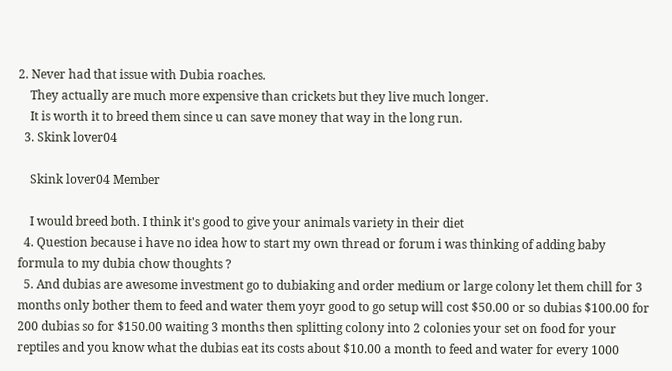2. Never had that issue with Dubia roaches.
    They actually are much more expensive than crickets but they live much longer.
    It is worth it to breed them since u can save money that way in the long run.
  3. Skink lover04

    Skink lover04 Member

    I would breed both. I think it's good to give your animals variety in their diet
  4. Question because i have no idea how to start my own thread or forum i was thinking of adding baby formula to my dubia chow thoughts ?
  5. And dubias are awesome investment go to dubiaking and order medium or large colony let them chill for 3 months only bother them to feed and water them yoyr good to go setup will cost $50.00 or so dubias $100.00 for 200 dubias so for $150.00 waiting 3 months then splitting colony into 2 colonies your set on food for your reptiles and you know what the dubias eat its costs about $10.00 a month to feed and water for every 1000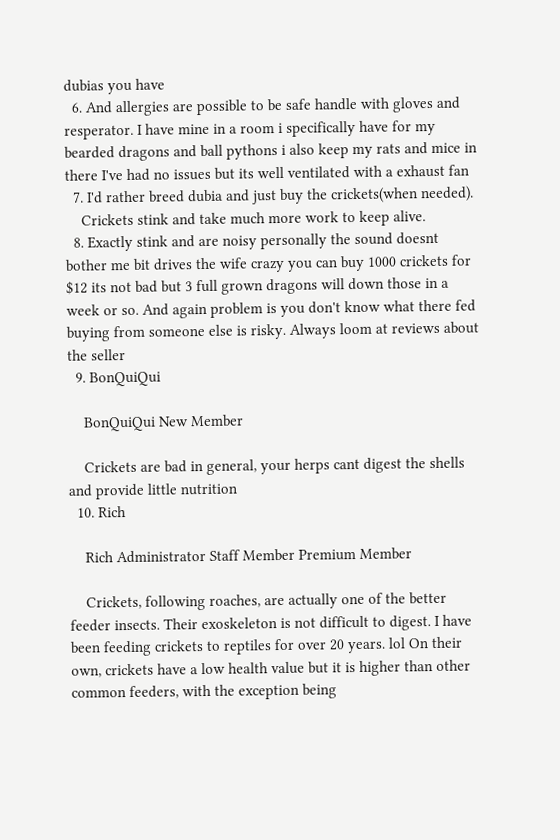dubias you have
  6. And allergies are possible to be safe handle with gloves and resperator. I have mine in a room i specifically have for my bearded dragons and ball pythons i also keep my rats and mice in there I've had no issues but its well ventilated with a exhaust fan
  7. I'd rather breed dubia and just buy the crickets(when needed).
    Crickets stink and take much more work to keep alive.
  8. Exactly stink and are noisy personally the sound doesnt bother me bit drives the wife crazy you can buy 1000 crickets for $12 its not bad but 3 full grown dragons will down those in a week or so. And again problem is you don't know what there fed buying from someone else is risky. Always loom at reviews about the seller
  9. BonQuiQui

    BonQuiQui New Member

    Crickets are bad in general, your herps cant digest the shells and provide little nutrition
  10. Rich

    Rich Administrator Staff Member Premium Member

    Crickets, following roaches, are actually one of the better feeder insects. Their exoskeleton is not difficult to digest. I have been feeding crickets to reptiles for over 20 years. lol On their own, crickets have a low health value but it is higher than other common feeders, with the exception being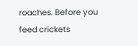roaches. Before you feed crickets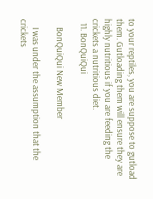to your reptiles, you are suppose to gutload them. Gutloading them will ensure they are highly nutritious if you are feeding the crickets a nutritious diet.
  11. BonQuiQui

    BonQuiQui New Member

    I was under the assumption that the crickets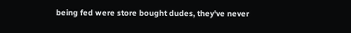being fed were store bought dudes, they've never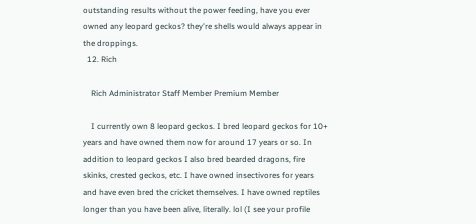outstanding results without the power feeding, have you ever owned any leopard geckos? they're shells would always appear in the droppings.
  12. Rich

    Rich Administrator Staff Member Premium Member

    I currently own 8 leopard geckos. I bred leopard geckos for 10+ years and have owned them now for around 17 years or so. In addition to leopard geckos I also bred bearded dragons, fire skinks, crested geckos, etc. I have owned insectivores for years and have even bred the cricket themselves. I have owned reptiles longer than you have been alive, literally. lol (I see your profile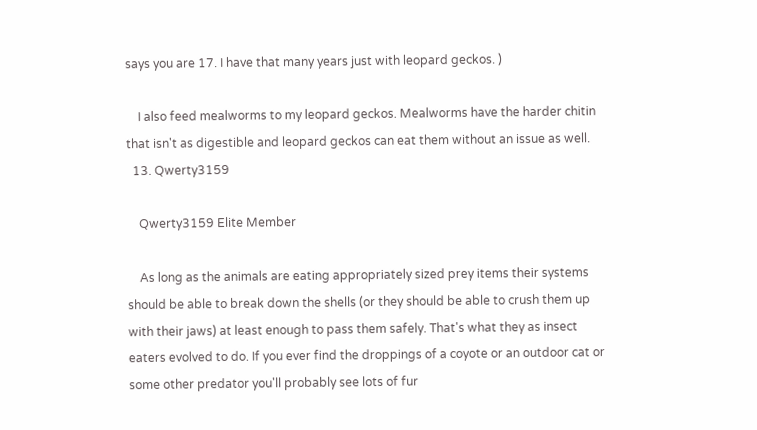says you are 17. I have that many years just with leopard geckos. )

    I also feed mealworms to my leopard geckos. Mealworms have the harder chitin that isn't as digestible and leopard geckos can eat them without an issue as well.
  13. Qwerty3159

    Qwerty3159 Elite Member

    As long as the animals are eating appropriately sized prey items their systems should be able to break down the shells (or they should be able to crush them up with their jaws) at least enough to pass them safely. That's what they as insect eaters evolved to do. If you ever find the droppings of a coyote or an outdoor cat or some other predator you'll probably see lots of fur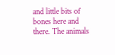and little bits of bones here and there. The animals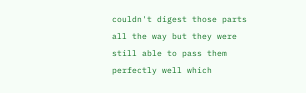couldn't digest those parts all the way but they were still able to pass them perfectly well which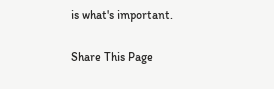is what's important.

Share This Page